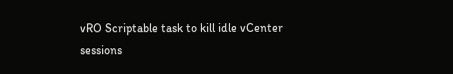vRO Scriptable task to kill idle vCenter sessions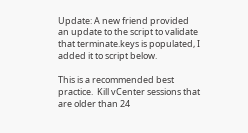Update: A new friend provided an update to the script to validate that terminate.keys is populated, I added it to script below.

This is a recommended best practice.  Kill vCenter sessions that are older than 24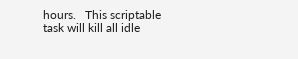hours.   This scriptable task will kill all idle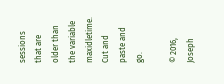sessions that are older than the variable maxidletime.   Cut and paste and go.

© 2016, Joseph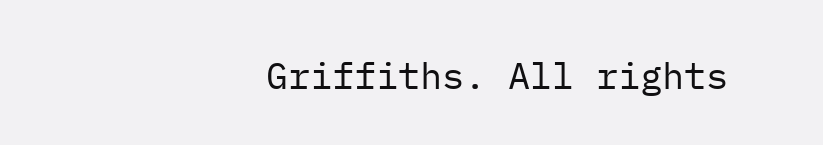Griffiths. All rights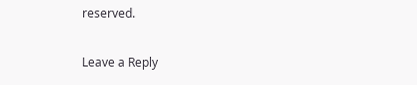reserved.

Leave a Reply